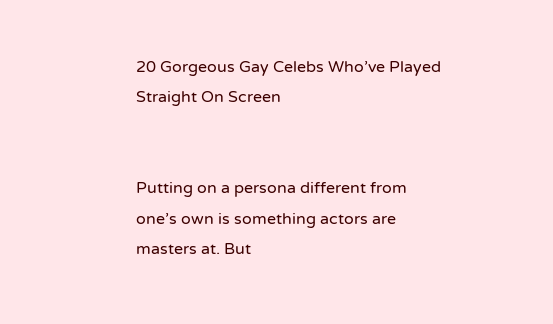20 Gorgeous Gay Celebs Who’ve Played Straight On Screen


Putting on a persona different from one’s own is something actors are masters at. But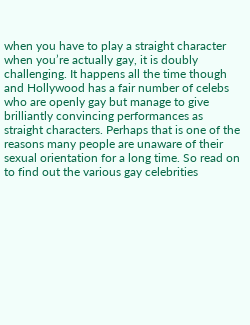when you have to play a straight character when you’re actually gay, it is doubly challenging. It happens all the time though and Hollywood has a fair number of celebs who are openly gay but manage to give brilliantly convincing performances as straight characters. Perhaps that is one of the reasons many people are unaware of their sexual orientation for a long time. So read on to find out the various gay celebrities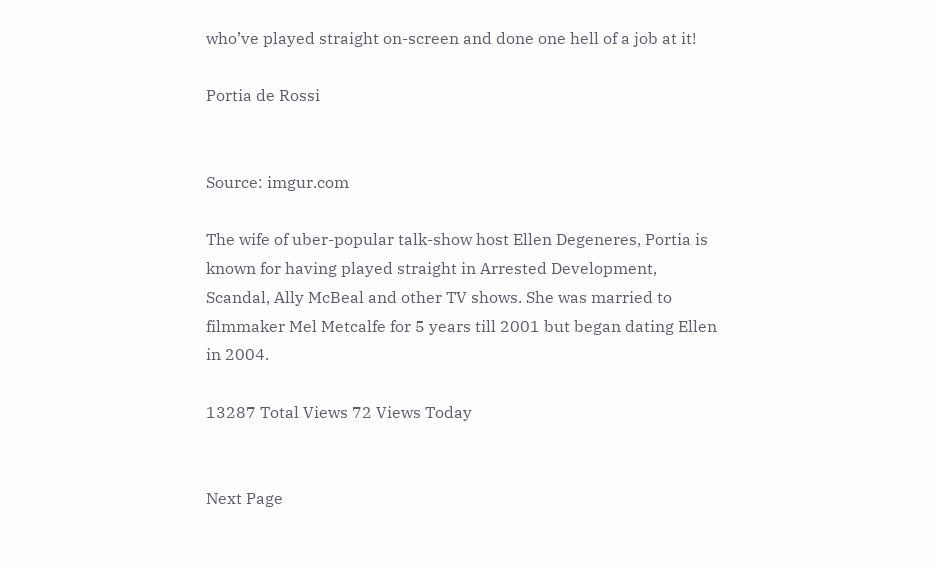who’ve played straight on-screen and done one hell of a job at it!

Portia de Rossi


Source: imgur.com

The wife of uber-popular talk-show host Ellen Degeneres, Portia is known for having played straight in Arrested Development, Scandal, Ally McBeal and other TV shows. She was married to filmmaker Mel Metcalfe for 5 years till 2001 but began dating Ellen in 2004.

13287 Total Views 72 Views Today


Next Page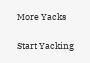More Yacks

Start Yacking